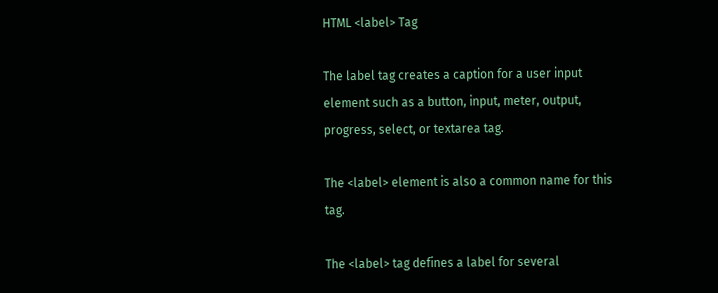HTML <label> Tag

The label tag creates a caption for a user input element such as a button, input, meter, output, progress, select, or textarea tag.

The <label> element is also a common name for this tag.

The <label> tag defines a label for several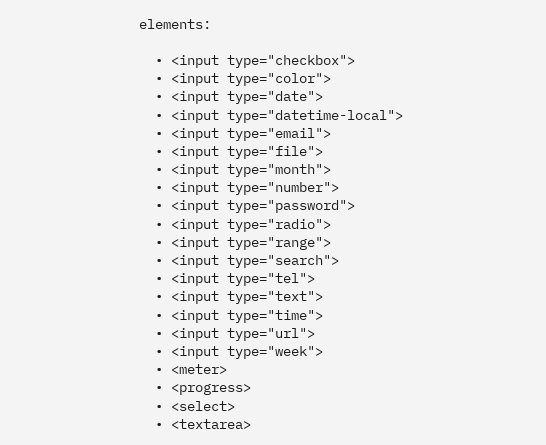elements:

  • <input type="checkbox">
  • <input type="color">
  • <input type="date">
  • <input type="datetime-local">
  • <input type="email">
  • <input type="file">
  • <input type="month">
  • <input type="number">
  • <input type="password">
  • <input type="radio">
  • <input type="range">
  • <input type="search">
  • <input type="tel">
  • <input type="text">
  • <input type="time">
  • <input type="url">
  • <input type="week">
  • <meter>
  • <progress>
  • <select>
  • <textarea>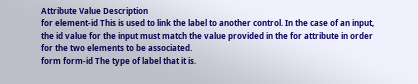Attribute Value Description
for element-id This is used to link the label to another control. In the case of an input, the id value for the input must match the value provided in the for attribute in order for the two elements to be associated.
form form-id The type of label that it is.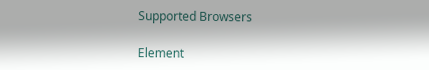Supported Browsers

Element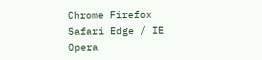Chrome Firefox Safari Edge / IE Opera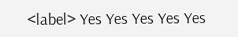<label> Yes Yes Yes Yes Yes